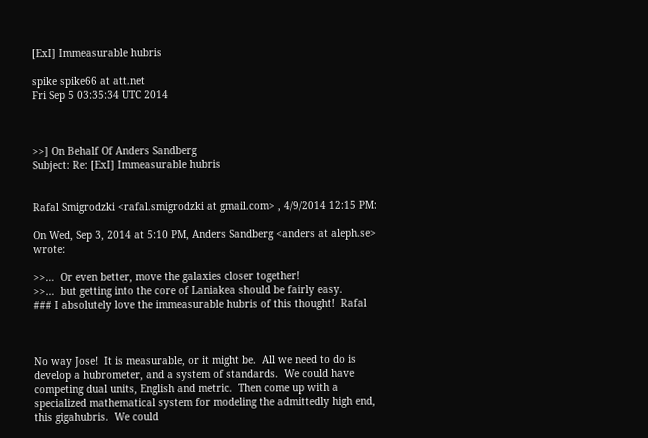[ExI] Immeasurable hubris

spike spike66 at att.net
Fri Sep 5 03:35:34 UTC 2014



>>] On Behalf Of Anders Sandberg
Subject: Re: [ExI] Immeasurable hubris


Rafal Smigrodzki <rafal.smigrodzki at gmail.com> , 4/9/2014 12:15 PM:

On Wed, Sep 3, 2014 at 5:10 PM, Anders Sandberg <anders at aleph.se> wrote:

>>…  Or even better, move the galaxies closer together!
>>…  but getting into the core of Laniakea should be fairly easy.
### I absolutely love the immeasurable hubris of this thought!  Rafal



No way Jose!  It is measurable, or it might be.  All we need to do is develop a hubrometer, and a system of standards.  We could have competing dual units, English and metric.  Then come up with a specialized mathematical system for modeling the admittedly high end, this gigahubris.  We could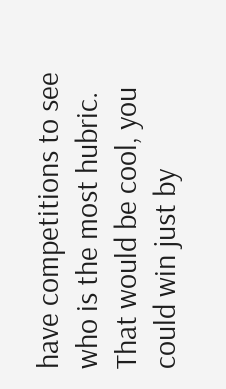have competitions to see who is the most hubric.  That would be cool, you could win just by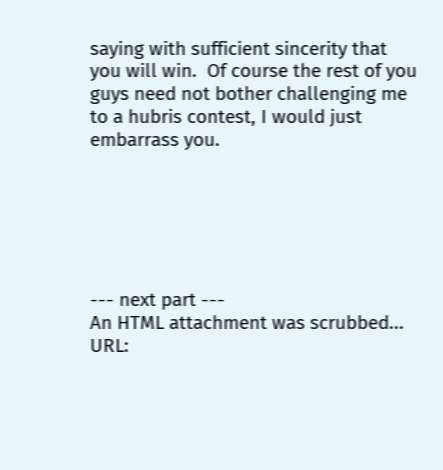saying with sufficient sincerity that you will win.  Of course the rest of you guys need not bother challenging me to a hubris contest, I would just embarrass you.






--- next part ---
An HTML attachment was scrubbed...
URL: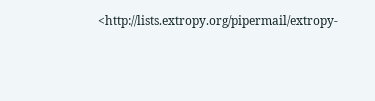<http://lists.extropy.org/pipermail/extropy-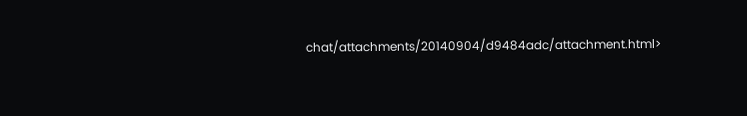chat/attachments/20140904/d9484adc/attachment.html>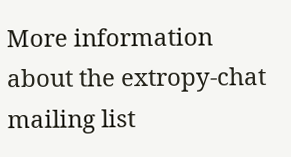More information about the extropy-chat mailing list